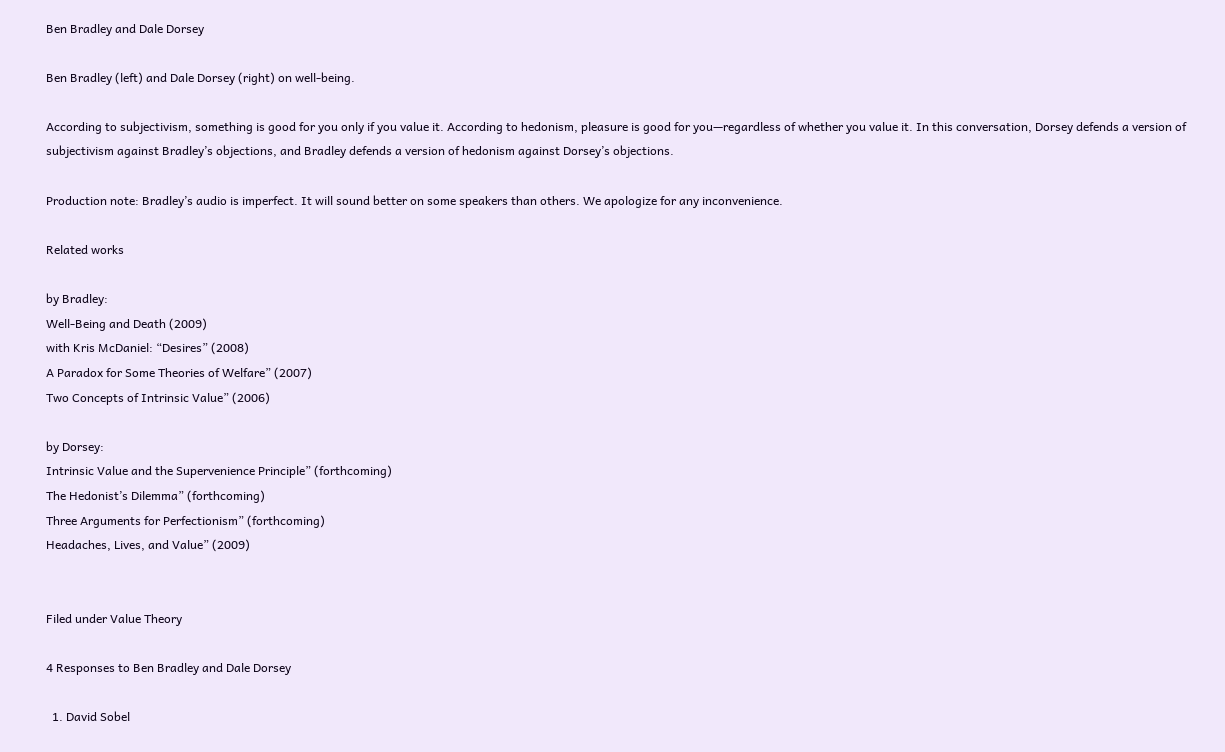Ben Bradley and Dale Dorsey

Ben Bradley (left) and Dale Dorsey (right) on well-being.

According to subjectivism, something is good for you only if you value it. According to hedonism, pleasure is good for you—regardless of whether you value it. In this conversation, Dorsey defends a version of subjectivism against Bradley’s objections, and Bradley defends a version of hedonism against Dorsey’s objections.

Production note: Bradley’s audio is imperfect. It will sound better on some speakers than others. We apologize for any inconvenience.

Related works

by Bradley:
Well-Being and Death (2009)
with Kris McDaniel: “Desires” (2008)
A Paradox for Some Theories of Welfare” (2007)
Two Concepts of Intrinsic Value” (2006)

by Dorsey:
Intrinsic Value and the Supervenience Principle” (forthcoming)
The Hedonist’s Dilemma” (forthcoming)
Three Arguments for Perfectionism” (forthcoming)
Headaches, Lives, and Value” (2009)


Filed under Value Theory

4 Responses to Ben Bradley and Dale Dorsey

  1. David Sobel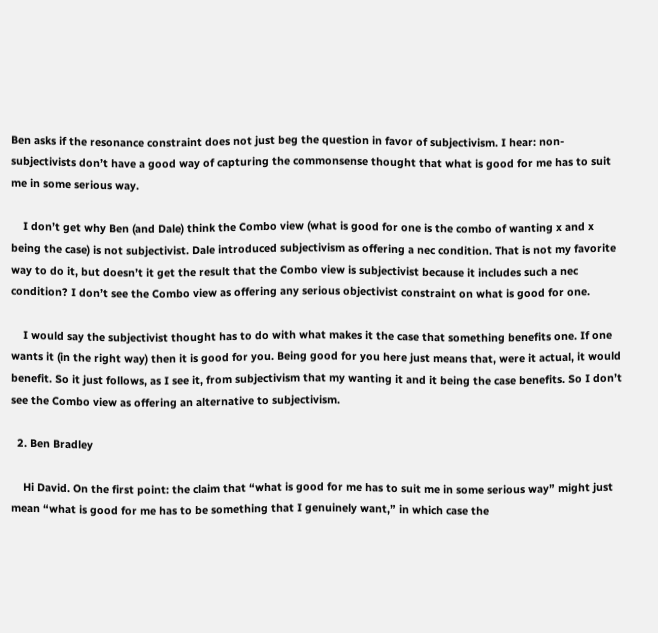Ben asks if the resonance constraint does not just beg the question in favor of subjectivism. I hear: non-subjectivists don’t have a good way of capturing the commonsense thought that what is good for me has to suit me in some serious way.

    I don’t get why Ben (and Dale) think the Combo view (what is good for one is the combo of wanting x and x being the case) is not subjectivist. Dale introduced subjectivism as offering a nec condition. That is not my favorite way to do it, but doesn’t it get the result that the Combo view is subjectivist because it includes such a nec condition? I don’t see the Combo view as offering any serious objectivist constraint on what is good for one.

    I would say the subjectivist thought has to do with what makes it the case that something benefits one. If one wants it (in the right way) then it is good for you. Being good for you here just means that, were it actual, it would benefit. So it just follows, as I see it, from subjectivism that my wanting it and it being the case benefits. So I don’t see the Combo view as offering an alternative to subjectivism.

  2. Ben Bradley

    Hi David. On the first point: the claim that “what is good for me has to suit me in some serious way” might just mean “what is good for me has to be something that I genuinely want,” in which case the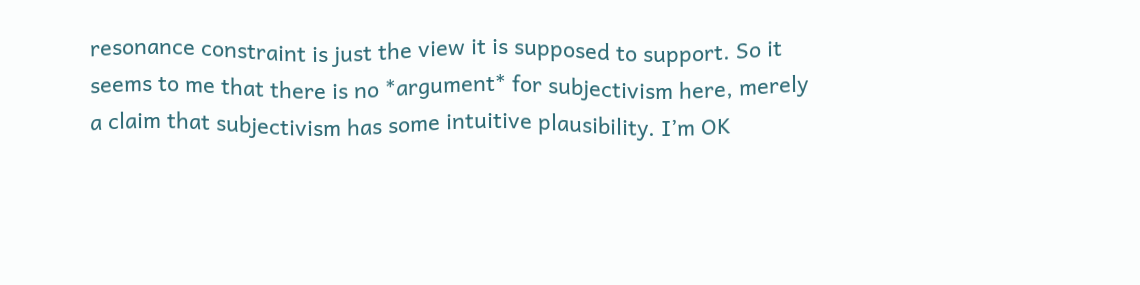resonance constraint is just the view it is supposed to support. So it seems to me that there is no *argument* for subjectivism here, merely a claim that subjectivism has some intuitive plausibility. I’m OK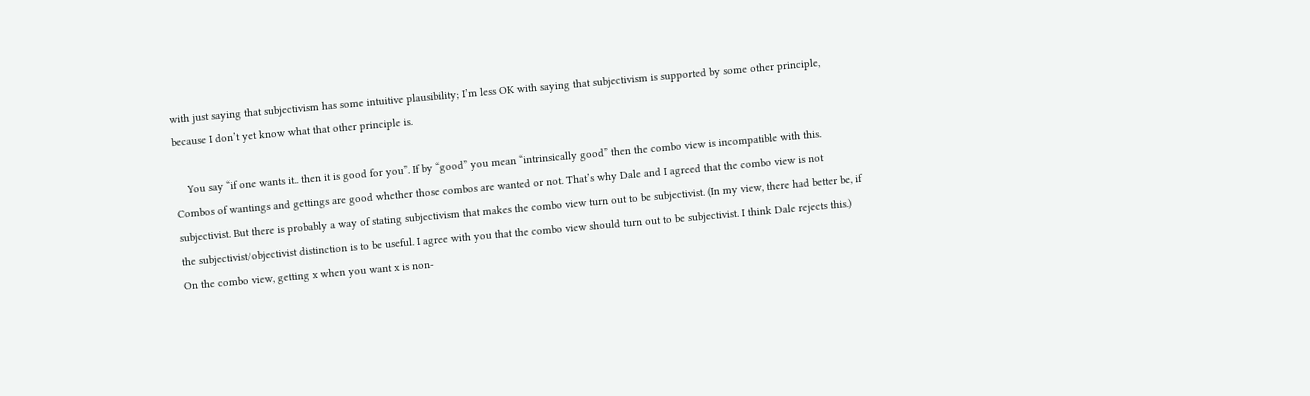with just saying that subjectivism has some intuitive plausibility; I’m less OK with saying that subjectivism is supported by some other principle, because I don’t yet know what that other principle is.

    You say “if one wants it.. then it is good for you”. If by “good” you mean “intrinsically good” then the combo view is incompatible with this. Combos of wantings and gettings are good whether those combos are wanted or not. That’s why Dale and I agreed that the combo view is not subjectivist. But there is probably a way of stating subjectivism that makes the combo view turn out to be subjectivist. (In my view, there had better be, if the subjectivist/objectivist distinction is to be useful. I agree with you that the combo view should turn out to be subjectivist. I think Dale rejects this.) On the combo view, getting x when you want x is non-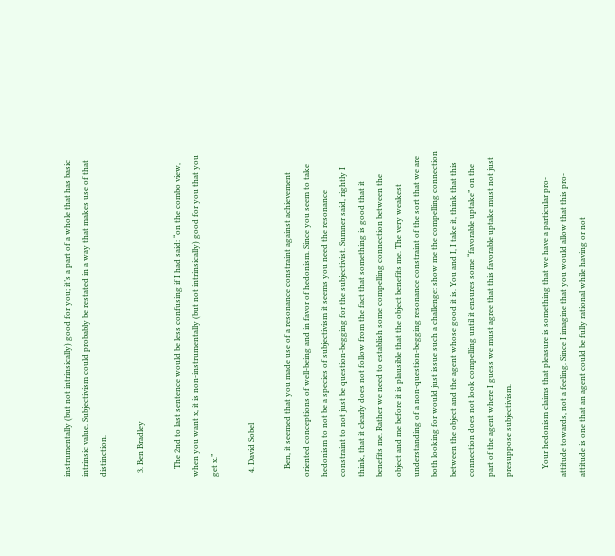instrumentally (but not intrinsically) good for you; it’s a part of a whole that has basic intrinsic value. Subjectivism could probably be restated in a way that makes use of that distinction.

  3. Ben Bradley

    The 2nd to last sentence would be less confusing if I had said: “on the combo view, when you want x, it is non-instrumentally (but not intrinsically) good for you that you get x.”

  4. David Sobel

    Ben, it seemed that you made use of a resonance constraint against achievement oriented conceptions of well-being and in favor of hedonism. Since you seem to take hedonism to not be a species of subjectivism it seems you need the resonance constraint to not just be question-begging for the subjectivist. Sumner said, rightly I think, that it clearly does not follow from the fact that something is good that it benefits me. Rather we need to establish some compelling connection between the object and me before it is plausible that the object benefits me. The very weakest understanding of a non-question-begging resonance constraint of the sort that we are both looking for would just issue such a challenge: show me the compelling connection between the object and the agent whose good it is. You and I, I take it, think that this connection does not look compelling until it ensures some “favorable uptake” on the part of the agent where I guess we must agree that this favorable uptake must not just presuppose subjectivism.

    Your hedonism claims that pleasure is something that we have a particular pro-attitude towards, not a feeling. Since I imagine that you would allow that this pro-attitude is one that an agent could be fully rational while having or not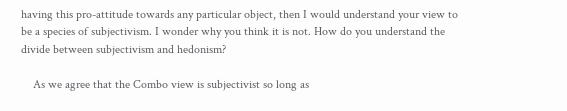having this pro-attitude towards any particular object, then I would understand your view to be a species of subjectivism. I wonder why you think it is not. How do you understand the divide between subjectivism and hedonism?

    As we agree that the Combo view is subjectivist so long as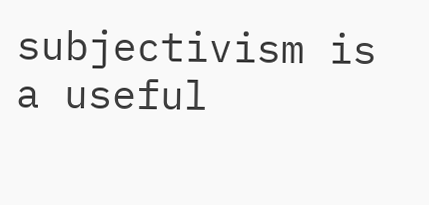subjectivism is a useful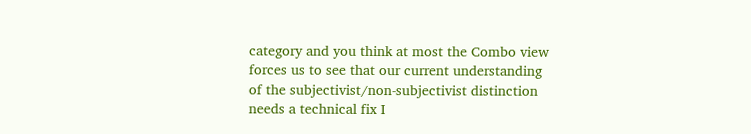category and you think at most the Combo view forces us to see that our current understanding of the subjectivist/non-subjectivist distinction needs a technical fix I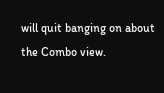will quit banging on about the Combo view.